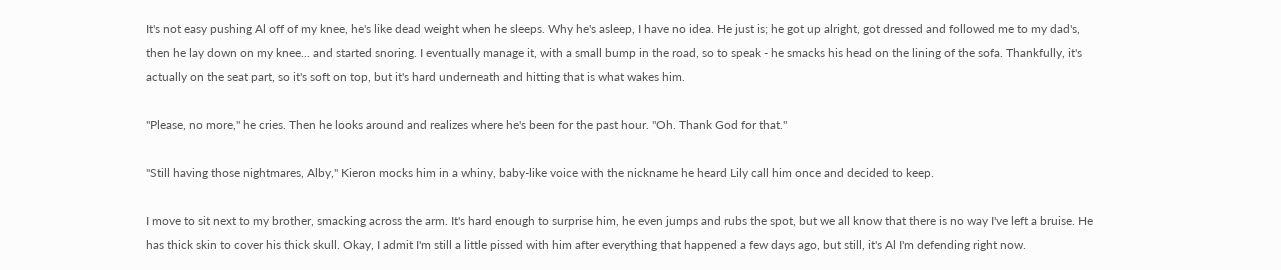It's not easy pushing Al off of my knee, he's like dead weight when he sleeps. Why he's asleep, I have no idea. He just is; he got up alright, got dressed and followed me to my dad's, then he lay down on my knee... and started snoring. I eventually manage it, with a small bump in the road, so to speak - he smacks his head on the lining of the sofa. Thankfully, it's actually on the seat part, so it's soft on top, but it's hard underneath and hitting that is what wakes him.

"Please, no more," he cries. Then he looks around and realizes where he's been for the past hour. "Oh. Thank God for that."

"Still having those nightmares, Alby," Kieron mocks him in a whiny, baby-like voice with the nickname he heard Lily call him once and decided to keep.

I move to sit next to my brother, smacking across the arm. It's hard enough to surprise him, he even jumps and rubs the spot, but we all know that there is no way I've left a bruise. He has thick skin to cover his thick skull. Okay, I admit I'm still a little pissed with him after everything that happened a few days ago, but still, it's Al I'm defending right now.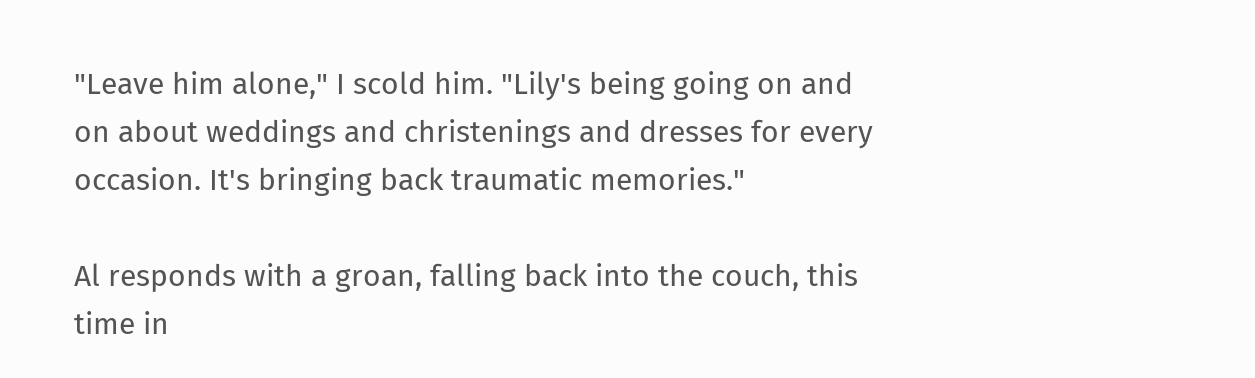"Leave him alone," I scold him. "Lily's being going on and on about weddings and christenings and dresses for every occasion. It's bringing back traumatic memories."

Al responds with a groan, falling back into the couch, this time in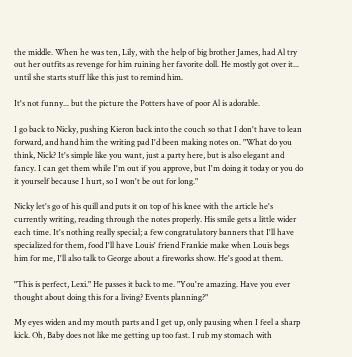the middle. When he was ten, Lily, with the help of big brother James, had Al try out her outfits as revenge for him ruining her favorite doll. He mostly got over it... until she starts stuff like this just to remind him.

It's not funny... but the picture the Potters have of poor Al is adorable.

I go back to Nicky, pushing Kieron back into the couch so that I don't have to lean forward, and hand him the writing pad I'd been making notes on. "What do you think, Nick? It's simple like you want, just a party here, but is also elegant and fancy. I can get them while I'm out if you approve, but I'm doing it today or you do it yourself because I hurt, so I won't be out for long."

Nicky let's go of his quill and puts it on top of his knee with the article he's currently writing, reading through the notes properly. His smile gets a little wider each time. It's nothing really special; a few congratulatory banners that I'll have specialized for them, food I'll have Louis' friend Frankie make when Louis begs him for me, I'll also talk to George about a fireworks show. He's good at them.

"This is perfect, Lexi." He passes it back to me. "You're amazing. Have you ever thought about doing this for a living? Events planning?"

My eyes widen and my mouth parts and I get up, only pausing when I feel a sharp kick. Oh, Baby does not like me getting up too fast. I rub my stomach with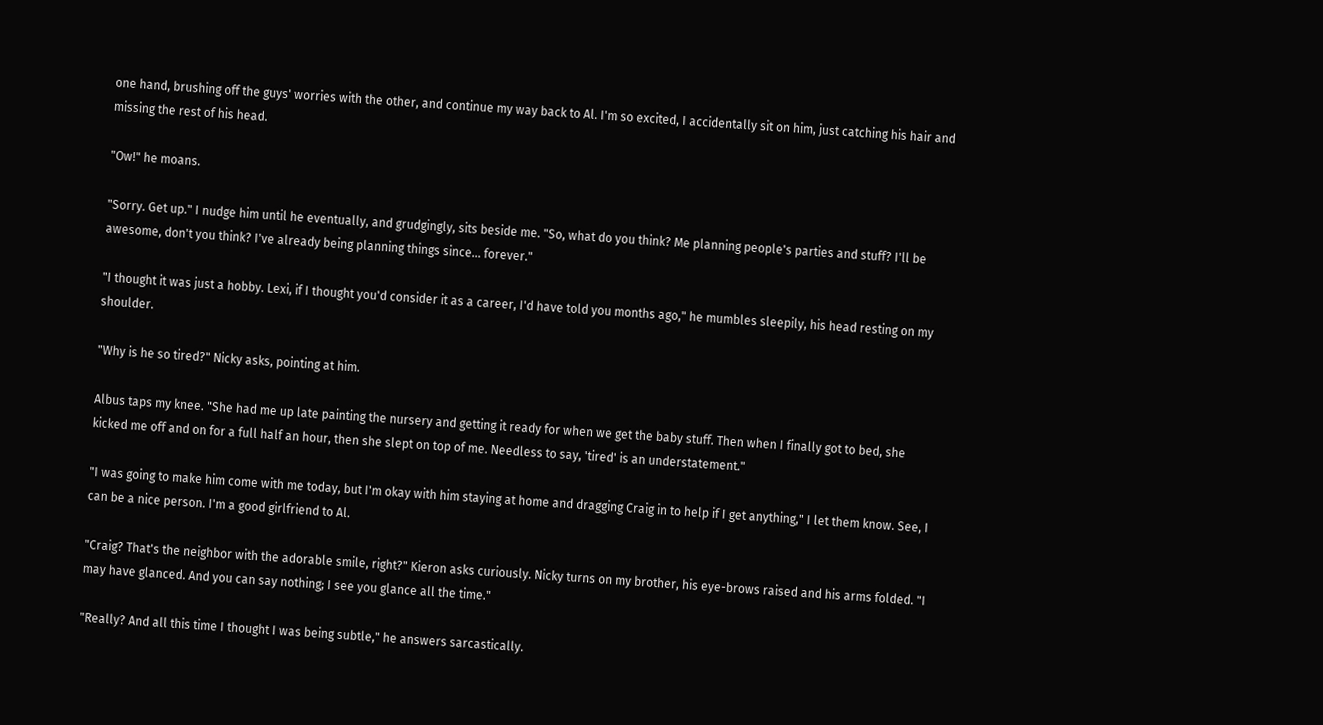one hand, brushing off the guys' worries with the other, and continue my way back to Al. I'm so excited, I accidentally sit on him, just catching his hair and missing the rest of his head.

"Ow!" he moans.

"Sorry. Get up." I nudge him until he eventually, and grudgingly, sits beside me. "So, what do you think? Me planning people's parties and stuff? I'll be awesome, don't you think? I've already being planning things since... forever."

"I thought it was just a hobby. Lexi, if I thought you'd consider it as a career, I'd have told you months ago," he mumbles sleepily, his head resting on my shoulder.

"Why is he so tired?" Nicky asks, pointing at him.

Albus taps my knee. "She had me up late painting the nursery and getting it ready for when we get the baby stuff. Then when I finally got to bed, she kicked me off and on for a full half an hour, then she slept on top of me. Needless to say, 'tired' is an understatement."

"I was going to make him come with me today, but I'm okay with him staying at home and dragging Craig in to help if I get anything," I let them know. See, I can be a nice person. I'm a good girlfriend to Al.

"Craig? That's the neighbor with the adorable smile, right?" Kieron asks curiously. Nicky turns on my brother, his eye-brows raised and his arms folded. "I may have glanced. And you can say nothing; I see you glance all the time."

"Really? And all this time I thought I was being subtle," he answers sarcastically.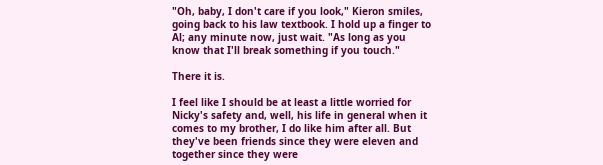"Oh, baby, I don't care if you look," Kieron smiles, going back to his law textbook. I hold up a finger to Al; any minute now, just wait. "As long as you know that I'll break something if you touch."

There it is.

I feel like I should be at least a little worried for Nicky's safety and, well, his life in general when it comes to my brother, I do like him after all. But they've been friends since they were eleven and together since they were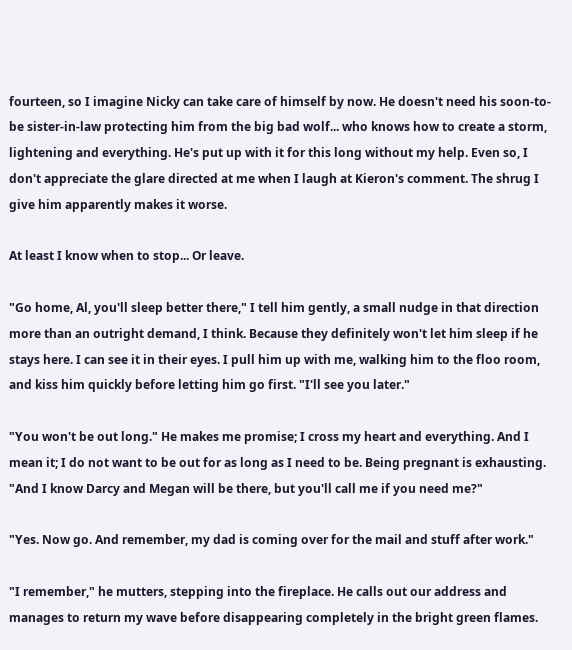fourteen, so I imagine Nicky can take care of himself by now. He doesn't need his soon-to-be sister-in-law protecting him from the big bad wolf... who knows how to create a storm, lightening and everything. He's put up with it for this long without my help. Even so, I don't appreciate the glare directed at me when I laugh at Kieron's comment. The shrug I give him apparently makes it worse.

At least I know when to stop... Or leave.

"Go home, Al, you'll sleep better there," I tell him gently, a small nudge in that direction more than an outright demand, I think. Because they definitely won't let him sleep if he stays here. I can see it in their eyes. I pull him up with me, walking him to the floo room, and kiss him quickly before letting him go first. "I'll see you later."

"You won't be out long." He makes me promise; I cross my heart and everything. And I mean it; I do not want to be out for as long as I need to be. Being pregnant is exhausting. "And I know Darcy and Megan will be there, but you'll call me if you need me?"

"Yes. Now go. And remember, my dad is coming over for the mail and stuff after work."

"I remember," he mutters, stepping into the fireplace. He calls out our address and manages to return my wave before disappearing completely in the bright green flames.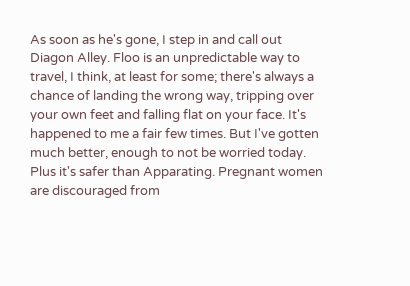As soon as he's gone, I step in and call out Diagon Alley. Floo is an unpredictable way to travel, I think, at least for some; there's always a chance of landing the wrong way, tripping over your own feet and falling flat on your face. It's happened to me a fair few times. But I've gotten much better, enough to not be worried today. Plus it's safer than Apparating. Pregnant women are discouraged from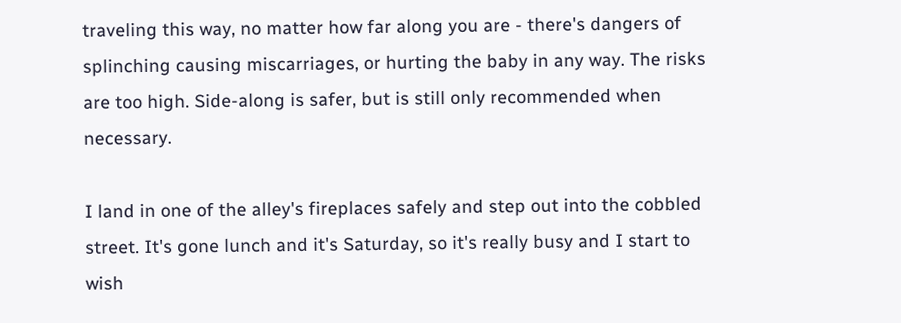traveling this way, no matter how far along you are - there's dangers of splinching causing miscarriages, or hurting the baby in any way. The risks are too high. Side-along is safer, but is still only recommended when necessary.

I land in one of the alley's fireplaces safely and step out into the cobbled street. It's gone lunch and it's Saturday, so it's really busy and I start to wish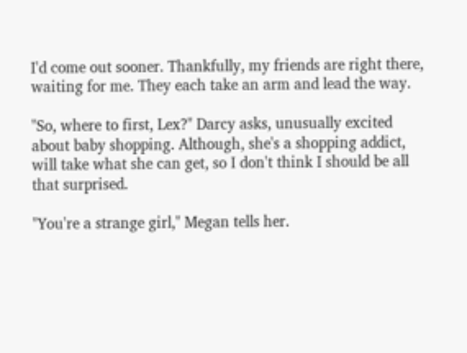I'd come out sooner. Thankfully, my friends are right there, waiting for me. They each take an arm and lead the way.

"So, where to first, Lex?" Darcy asks, unusually excited about baby shopping. Although, she's a shopping addict, will take what she can get, so I don't think I should be all that surprised.

"You're a strange girl," Megan tells her.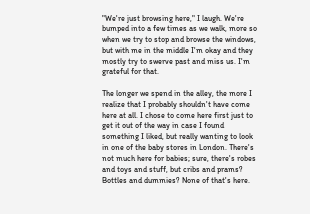"We're just browsing here," I laugh. We're bumped into a few times as we walk, more so when we try to stop and browse the windows, but with me in the middle I'm okay and they mostly try to swerve past and miss us. I'm grateful for that.

The longer we spend in the alley, the more I realize that I probably shouldn't have come here at all. I chose to come here first just to get it out of the way in case I found something I liked, but really wanting to look in one of the baby stores in London. There's not much here for babies; sure, there's robes and toys and stuff, but cribs and prams? Bottles and dummies? None of that's here.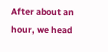After about an hour, we head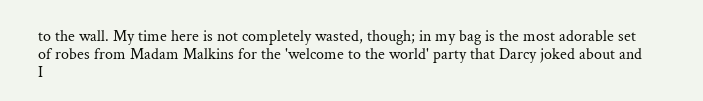to the wall. My time here is not completely wasted, though; in my bag is the most adorable set of robes from Madam Malkins for the 'welcome to the world' party that Darcy joked about and I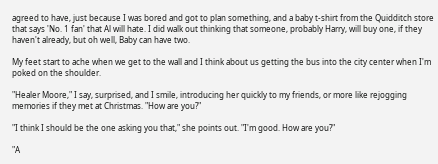agreed to have, just because I was bored and got to plan something, and a baby t-shirt from the Quidditch store that says 'No. 1 fan' that Al will hate. I did walk out thinking that someone, probably Harry, will buy one, if they haven't already, but oh well, Baby can have two.

My feet start to ache when we get to the wall and I think about us getting the bus into the city center when I'm poked on the shoulder.

"Healer Moore," I say, surprised, and I smile, introducing her quickly to my friends, or more like rejogging memories if they met at Christmas. "How are you?"

"I think I should be the one asking you that," she points out. "I'm good. How are you?"

"A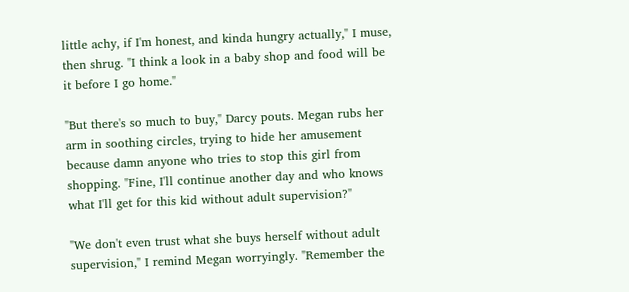little achy, if I'm honest, and kinda hungry actually," I muse, then shrug. "I think a look in a baby shop and food will be it before I go home."

"But there's so much to buy," Darcy pouts. Megan rubs her arm in soothing circles, trying to hide her amusement because damn anyone who tries to stop this girl from shopping. "Fine, I'll continue another day and who knows what I'll get for this kid without adult supervision?"

"We don't even trust what she buys herself without adult supervision," I remind Megan worryingly. "Remember the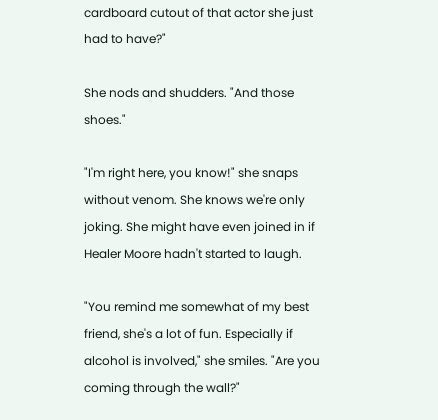cardboard cutout of that actor she just had to have?"

She nods and shudders. "And those shoes."

"I'm right here, you know!" she snaps without venom. She knows we're only joking. She might have even joined in if Healer Moore hadn't started to laugh.

"You remind me somewhat of my best friend, she's a lot of fun. Especially if alcohol is involved," she smiles. "Are you coming through the wall?"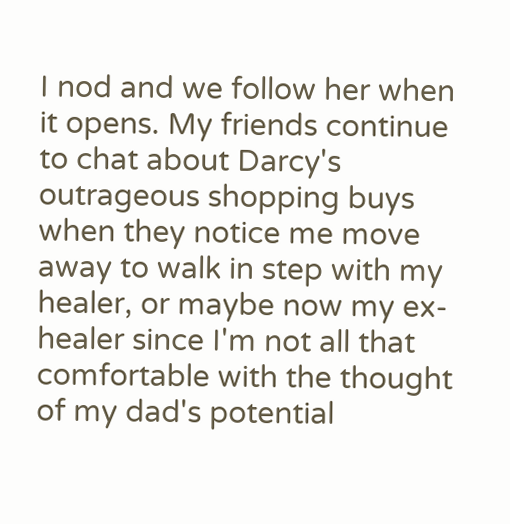I nod and we follow her when it opens. My friends continue to chat about Darcy's outrageous shopping buys when they notice me move away to walk in step with my healer, or maybe now my ex-healer since I'm not all that comfortable with the thought of my dad's potential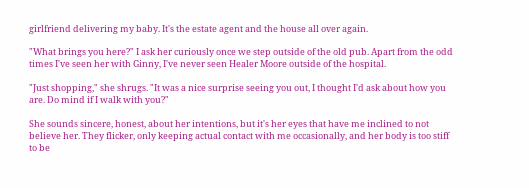girlfriend delivering my baby. It's the estate agent and the house all over again.

"What brings you here?" I ask her curiously once we step outside of the old pub. Apart from the odd times I've seen her with Ginny, I've never seen Healer Moore outside of the hospital.

"Just shopping," she shrugs. "It was a nice surprise seeing you out, I thought I'd ask about how you are. Do mind if I walk with you?"

She sounds sincere, honest, about her intentions, but it's her eyes that have me inclined to not believe her. They flicker, only keeping actual contact with me occasionally, and her body is too stiff to be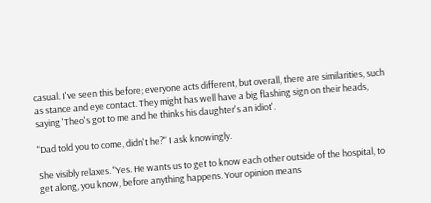casual. I've seen this before; everyone acts different, but overall, there are similarities, such as stance and eye contact. They might has well have a big flashing sign on their heads, saying 'Theo's got to me and he thinks his daughter's an idiot'.

"Dad told you to come, didn't he?" I ask knowingly.

She visibly relaxes. "Yes. He wants us to get to know each other outside of the hospital, to get along, you know, before anything happens. Your opinion means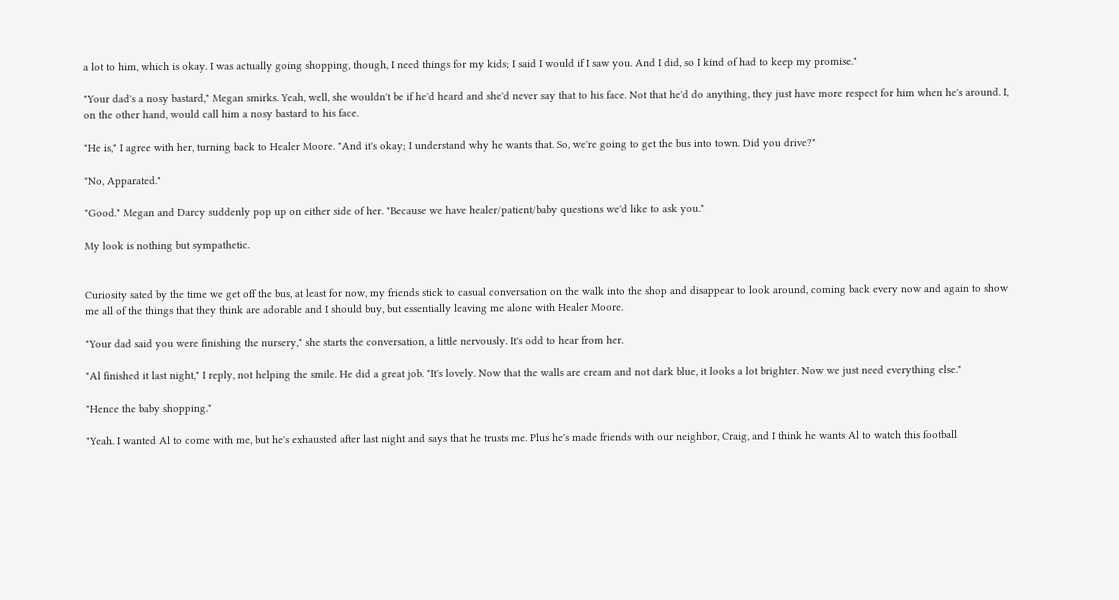a lot to him, which is okay. I was actually going shopping, though, I need things for my kids; I said I would if I saw you. And I did, so I kind of had to keep my promise."

"Your dad's a nosy bastard," Megan smirks. Yeah, well, she wouldn't be if he'd heard and she'd never say that to his face. Not that he'd do anything, they just have more respect for him when he's around. I, on the other hand, would call him a nosy bastard to his face.

"He is," I agree with her, turning back to Healer Moore. "And it's okay; I understand why he wants that. So, we're going to get the bus into town. Did you drive?"

"No, Apparated."

"Good." Megan and Darcy suddenly pop up on either side of her. "Because we have healer/patient/baby questions we'd like to ask you."

My look is nothing but sympathetic.


Curiosity sated by the time we get off the bus, at least for now, my friends stick to casual conversation on the walk into the shop and disappear to look around, coming back every now and again to show me all of the things that they think are adorable and I should buy, but essentially leaving me alone with Healer Moore.

"Your dad said you were finishing the nursery," she starts the conversation, a little nervously. It's odd to hear from her.

"Al finished it last night," I reply, not helping the smile. He did a great job. "It's lovely. Now that the walls are cream and not dark blue, it looks a lot brighter. Now we just need everything else."

"Hence the baby shopping."

"Yeah. I wanted Al to come with me, but he's exhausted after last night and says that he trusts me. Plus he's made friends with our neighbor, Craig, and I think he wants Al to watch this football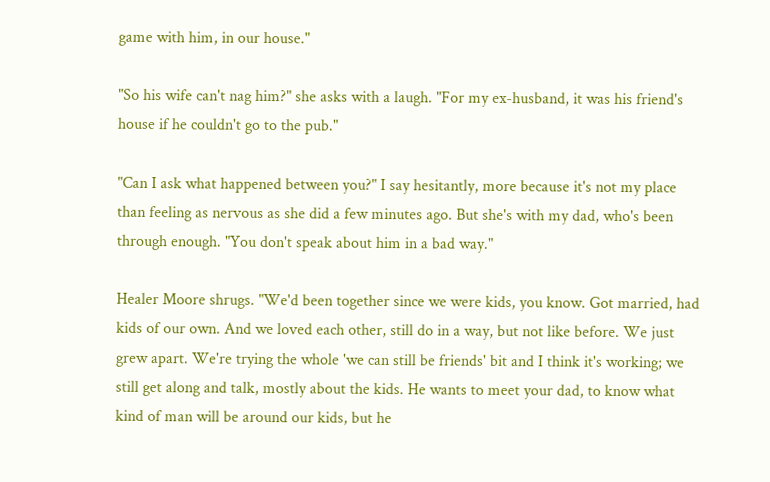game with him, in our house."

"So his wife can't nag him?" she asks with a laugh. "For my ex-husband, it was his friend's house if he couldn't go to the pub."

"Can I ask what happened between you?" I say hesitantly, more because it's not my place than feeling as nervous as she did a few minutes ago. But she's with my dad, who's been through enough. "You don't speak about him in a bad way."

Healer Moore shrugs. "We'd been together since we were kids, you know. Got married, had kids of our own. And we loved each other, still do in a way, but not like before. We just grew apart. We're trying the whole 'we can still be friends' bit and I think it's working; we still get along and talk, mostly about the kids. He wants to meet your dad, to know what kind of man will be around our kids, but he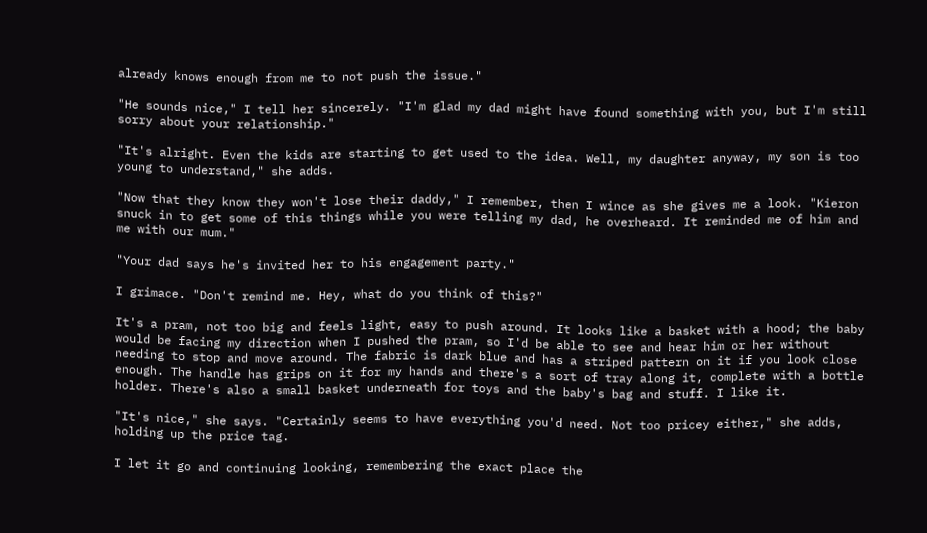already knows enough from me to not push the issue."

"He sounds nice," I tell her sincerely. "I'm glad my dad might have found something with you, but I'm still sorry about your relationship."

"It's alright. Even the kids are starting to get used to the idea. Well, my daughter anyway, my son is too young to understand," she adds.

"Now that they know they won't lose their daddy," I remember, then I wince as she gives me a look. "Kieron snuck in to get some of this things while you were telling my dad, he overheard. It reminded me of him and me with our mum."

"Your dad says he's invited her to his engagement party."

I grimace. "Don't remind me. Hey, what do you think of this?"

It's a pram, not too big and feels light, easy to push around. It looks like a basket with a hood; the baby would be facing my direction when I pushed the pram, so I'd be able to see and hear him or her without needing to stop and move around. The fabric is dark blue and has a striped pattern on it if you look close enough. The handle has grips on it for my hands and there's a sort of tray along it, complete with a bottle holder. There's also a small basket underneath for toys and the baby's bag and stuff. I like it.

"It's nice," she says. "Certainly seems to have everything you'd need. Not too pricey either," she adds, holding up the price tag.

I let it go and continuing looking, remembering the exact place the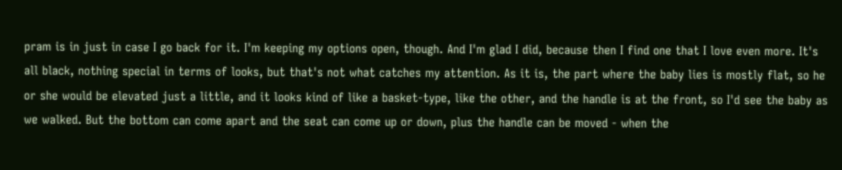pram is in just in case I go back for it. I'm keeping my options open, though. And I'm glad I did, because then I find one that I love even more. It's all black, nothing special in terms of looks, but that's not what catches my attention. As it is, the part where the baby lies is mostly flat, so he or she would be elevated just a little, and it looks kind of like a basket-type, like the other, and the handle is at the front, so I'd see the baby as we walked. But the bottom can come apart and the seat can come up or down, plus the handle can be moved - when the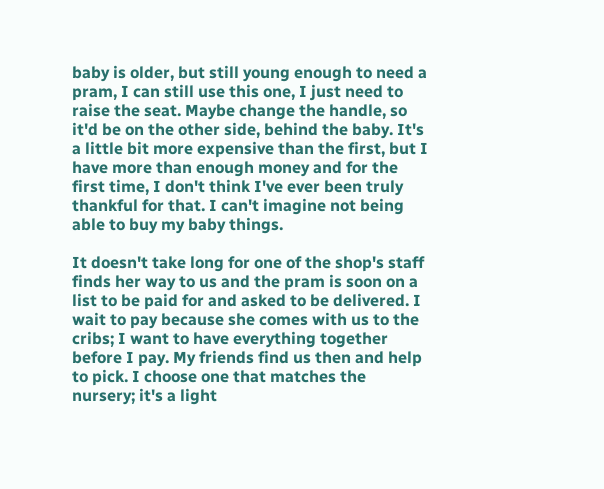baby is older, but still young enough to need a pram, I can still use this one, I just need to raise the seat. Maybe change the handle, so it'd be on the other side, behind the baby. It's a little bit more expensive than the first, but I have more than enough money and for the first time, I don't think I've ever been truly thankful for that. I can't imagine not being able to buy my baby things.

It doesn't take long for one of the shop's staff finds her way to us and the pram is soon on a list to be paid for and asked to be delivered. I wait to pay because she comes with us to the cribs; I want to have everything together before I pay. My friends find us then and help to pick. I choose one that matches the nursery; it's a light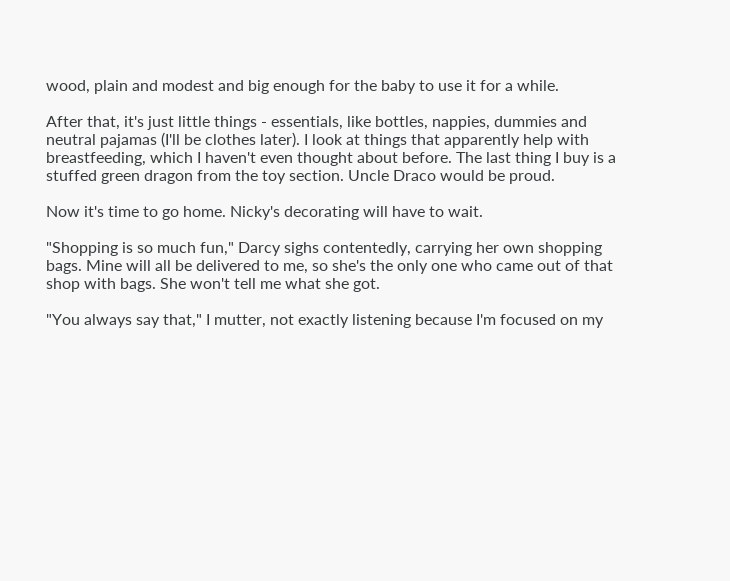wood, plain and modest and big enough for the baby to use it for a while.

After that, it's just little things - essentials, like bottles, nappies, dummies and neutral pajamas (I'll be clothes later). I look at things that apparently help with breastfeeding, which I haven't even thought about before. The last thing I buy is a stuffed green dragon from the toy section. Uncle Draco would be proud.

Now it's time to go home. Nicky's decorating will have to wait.

"Shopping is so much fun," Darcy sighs contentedly, carrying her own shopping bags. Mine will all be delivered to me, so she's the only one who came out of that shop with bags. She won't tell me what she got.

"You always say that," I mutter, not exactly listening because I'm focused on my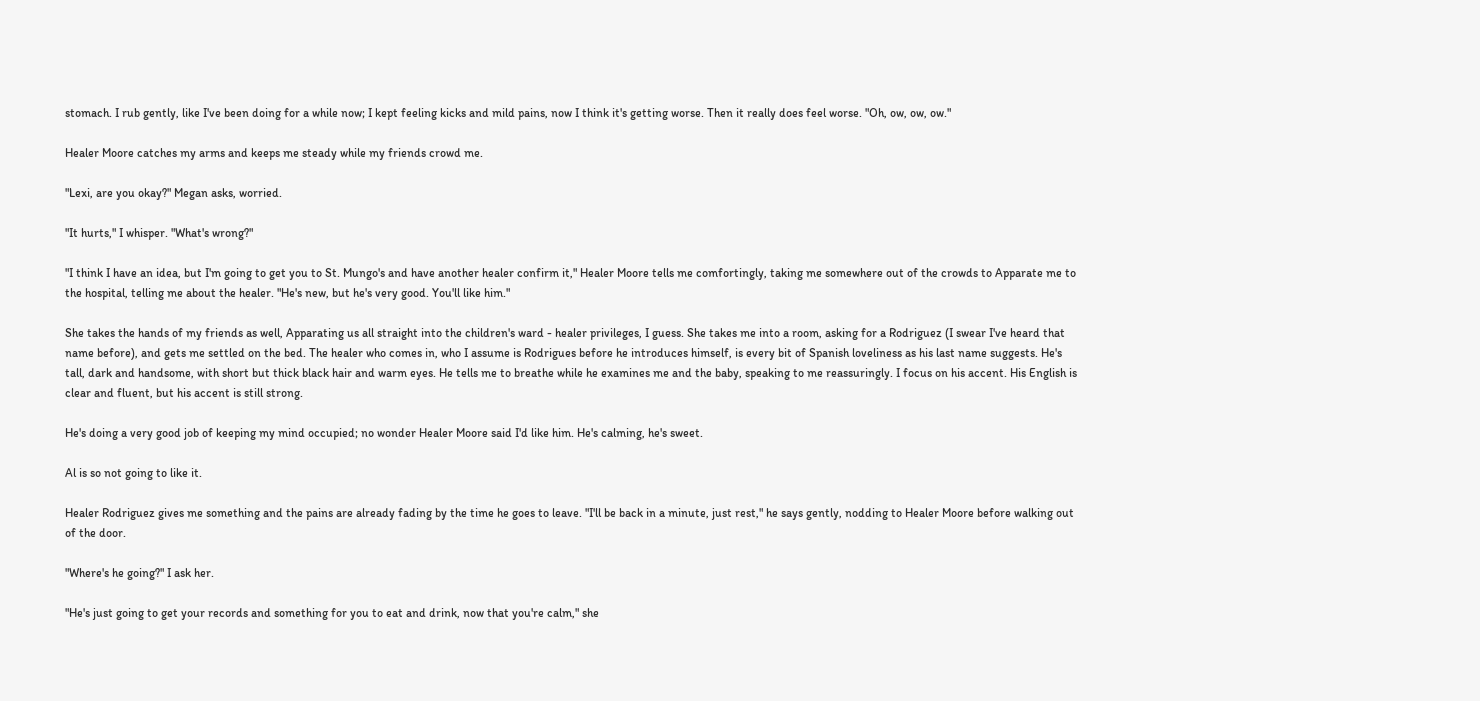stomach. I rub gently, like I've been doing for a while now; I kept feeling kicks and mild pains, now I think it's getting worse. Then it really does feel worse. "Oh, ow, ow, ow."

Healer Moore catches my arms and keeps me steady while my friends crowd me.

"Lexi, are you okay?" Megan asks, worried.

"It hurts," I whisper. "What's wrong?"

"I think I have an idea, but I'm going to get you to St. Mungo's and have another healer confirm it," Healer Moore tells me comfortingly, taking me somewhere out of the crowds to Apparate me to the hospital, telling me about the healer. "He's new, but he's very good. You'll like him."

She takes the hands of my friends as well, Apparating us all straight into the children's ward - healer privileges, I guess. She takes me into a room, asking for a Rodriguez (I swear I've heard that name before), and gets me settled on the bed. The healer who comes in, who I assume is Rodrigues before he introduces himself, is every bit of Spanish loveliness as his last name suggests. He's tall, dark and handsome, with short but thick black hair and warm eyes. He tells me to breathe while he examines me and the baby, speaking to me reassuringly. I focus on his accent. His English is clear and fluent, but his accent is still strong.

He's doing a very good job of keeping my mind occupied; no wonder Healer Moore said I'd like him. He's calming, he's sweet.

Al is so not going to like it.

Healer Rodriguez gives me something and the pains are already fading by the time he goes to leave. "I'll be back in a minute, just rest," he says gently, nodding to Healer Moore before walking out of the door.

"Where's he going?" I ask her.

"He's just going to get your records and something for you to eat and drink, now that you're calm," she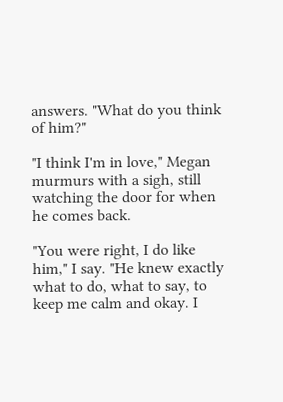answers. "What do you think of him?"

"I think I'm in love," Megan murmurs with a sigh, still watching the door for when he comes back.

"You were right, I do like him," I say. "He knew exactly what to do, what to say, to keep me calm and okay. I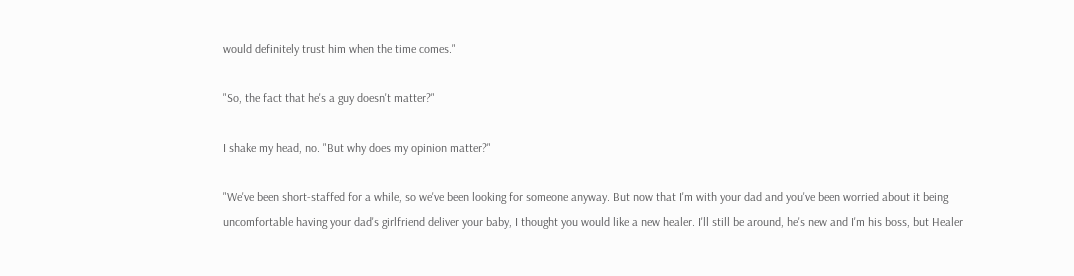would definitely trust him when the time comes."

"So, the fact that he's a guy doesn't matter?"

I shake my head, no. "But why does my opinion matter?"

"We've been short-staffed for a while, so we've been looking for someone anyway. But now that I'm with your dad and you've been worried about it being uncomfortable having your dad's girlfriend deliver your baby, I thought you would like a new healer. I'll still be around, he's new and I'm his boss, but Healer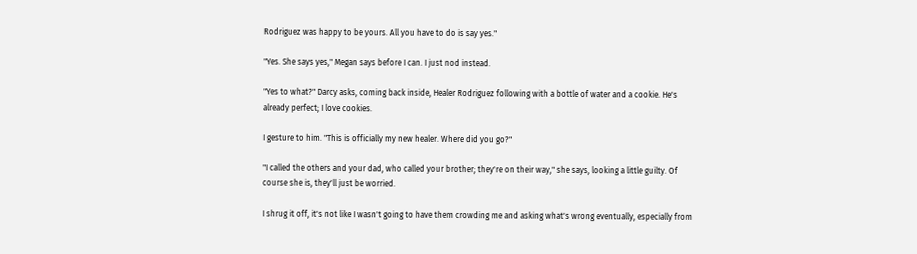Rodriguez was happy to be yours. All you have to do is say yes."

"Yes. She says yes," Megan says before I can. I just nod instead.

"Yes to what?" Darcy asks, coming back inside, Healer Rodriguez following with a bottle of water and a cookie. He's already perfect; I love cookies.

I gesture to him. "This is officially my new healer. Where did you go?"

"I called the others and your dad, who called your brother; they're on their way," she says, looking a little guilty. Of course she is, they'll just be worried.

I shrug it off, it's not like I wasn't going to have them crowding me and asking what's wrong eventually, especially from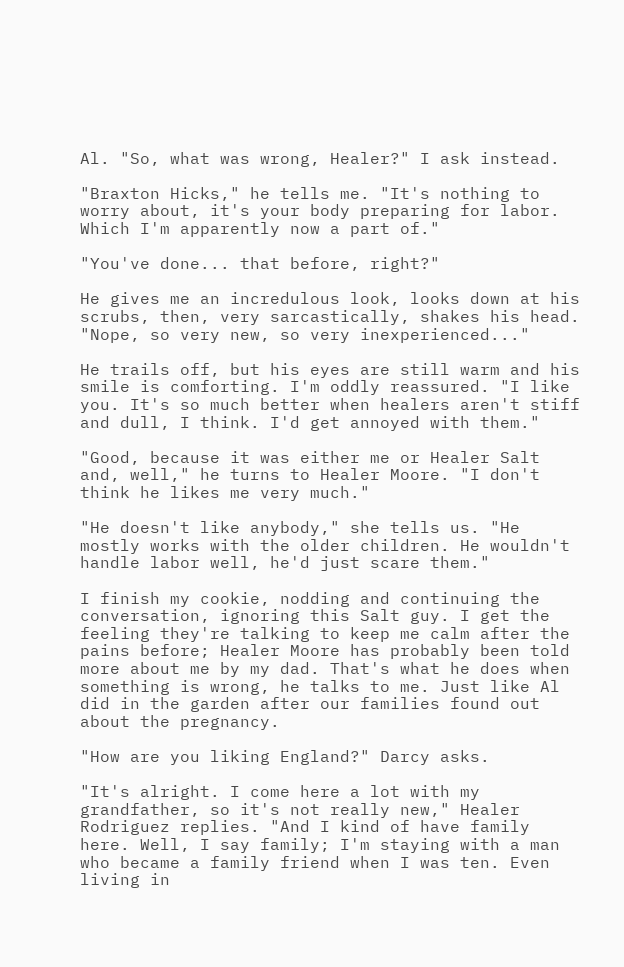Al. "So, what was wrong, Healer?" I ask instead.

"Braxton Hicks," he tells me. "It's nothing to worry about, it's your body preparing for labor. Which I'm apparently now a part of."

"You've done... that before, right?"

He gives me an incredulous look, looks down at his scrubs, then, very sarcastically, shakes his head. "Nope, so very new, so very inexperienced..."

He trails off, but his eyes are still warm and his smile is comforting. I'm oddly reassured. "I like you. It's so much better when healers aren't stiff and dull, I think. I'd get annoyed with them."

"Good, because it was either me or Healer Salt and, well," he turns to Healer Moore. "I don't think he likes me very much."

"He doesn't like anybody," she tells us. "He mostly works with the older children. He wouldn't handle labor well, he'd just scare them."

I finish my cookie, nodding and continuing the conversation, ignoring this Salt guy. I get the feeling they're talking to keep me calm after the pains before; Healer Moore has probably been told more about me by my dad. That's what he does when something is wrong, he talks to me. Just like Al did in the garden after our families found out about the pregnancy.

"How are you liking England?" Darcy asks.

"It's alright. I come here a lot with my grandfather, so it's not really new," Healer Rodriguez replies. "And I kind of have family here. Well, I say family; I'm staying with a man who became a family friend when I was ten. Even living in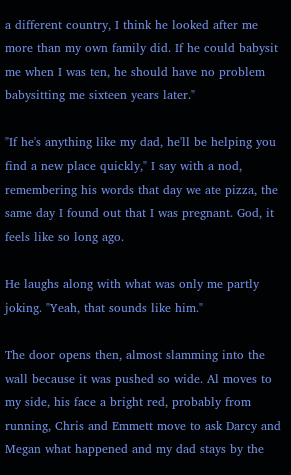a different country, I think he looked after me more than my own family did. If he could babysit me when I was ten, he should have no problem babysitting me sixteen years later."

"If he's anything like my dad, he'll be helping you find a new place quickly," I say with a nod, remembering his words that day we ate pizza, the same day I found out that I was pregnant. God, it feels like so long ago.

He laughs along with what was only me partly joking. "Yeah, that sounds like him."

The door opens then, almost slamming into the wall because it was pushed so wide. Al moves to my side, his face a bright red, probably from running, Chris and Emmett move to ask Darcy and Megan what happened and my dad stays by the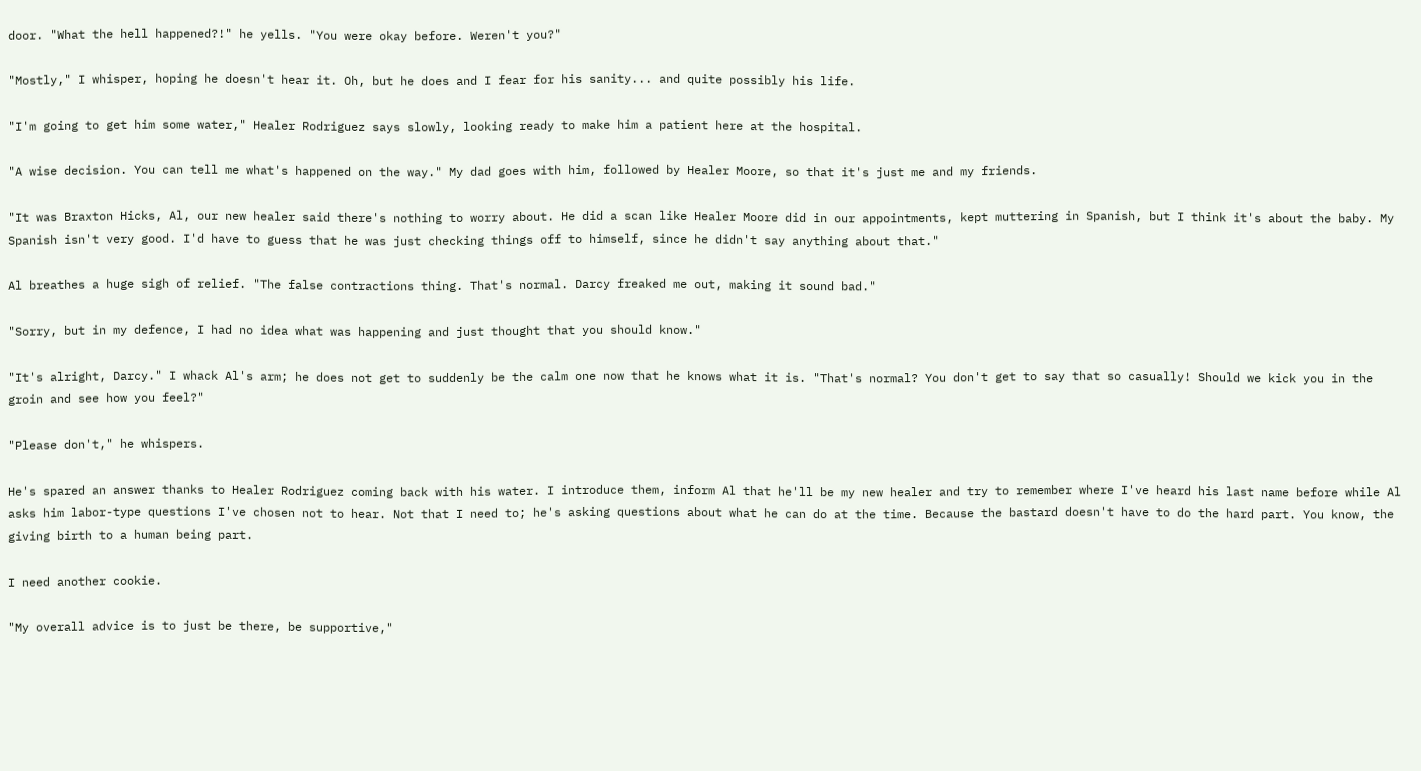door. "What the hell happened?!" he yells. "You were okay before. Weren't you?"

"Mostly," I whisper, hoping he doesn't hear it. Oh, but he does and I fear for his sanity... and quite possibly his life.

"I'm going to get him some water," Healer Rodriguez says slowly, looking ready to make him a patient here at the hospital.

"A wise decision. You can tell me what's happened on the way." My dad goes with him, followed by Healer Moore, so that it's just me and my friends.

"It was Braxton Hicks, Al, our new healer said there's nothing to worry about. He did a scan like Healer Moore did in our appointments, kept muttering in Spanish, but I think it's about the baby. My Spanish isn't very good. I'd have to guess that he was just checking things off to himself, since he didn't say anything about that."

Al breathes a huge sigh of relief. "The false contractions thing. That's normal. Darcy freaked me out, making it sound bad."

"Sorry, but in my defence, I had no idea what was happening and just thought that you should know."

"It's alright, Darcy." I whack Al's arm; he does not get to suddenly be the calm one now that he knows what it is. "That's normal? You don't get to say that so casually! Should we kick you in the groin and see how you feel?"

"Please don't," he whispers.

He's spared an answer thanks to Healer Rodriguez coming back with his water. I introduce them, inform Al that he'll be my new healer and try to remember where I've heard his last name before while Al asks him labor-type questions I've chosen not to hear. Not that I need to; he's asking questions about what he can do at the time. Because the bastard doesn't have to do the hard part. You know, the giving birth to a human being part.

I need another cookie.

"My overall advice is to just be there, be supportive,"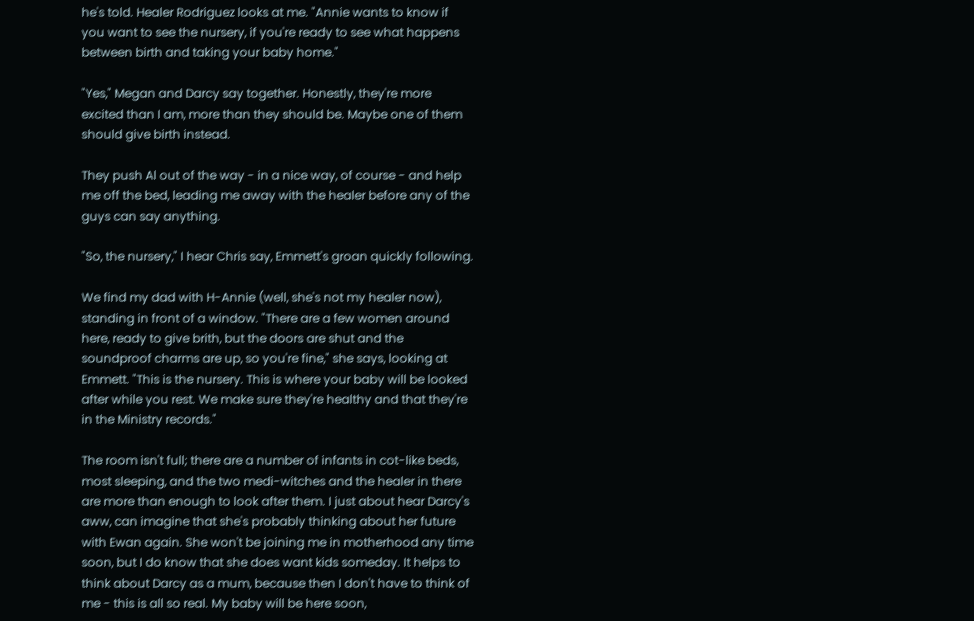he's told. Healer Rodriguez looks at me. "Annie wants to know if you want to see the nursery, if you're ready to see what happens between birth and taking your baby home."

"Yes," Megan and Darcy say together. Honestly, they're more excited than I am, more than they should be. Maybe one of them should give birth instead.

They push Al out of the way - in a nice way, of course - and help me off the bed, leading me away with the healer before any of the guys can say anything.

"So, the nursery," I hear Chris say, Emmett's groan quickly following.

We find my dad with H-Annie (well, she's not my healer now), standing in front of a window. "There are a few women around here, ready to give brith, but the doors are shut and the soundproof charms are up, so you're fine," she says, looking at Emmett. "This is the nursery. This is where your baby will be looked after while you rest. We make sure they're healthy and that they're in the Ministry records."

The room isn't full; there are a number of infants in cot-like beds, most sleeping, and the two medi-witches and the healer in there are more than enough to look after them. I just about hear Darcy's aww, can imagine that she's probably thinking about her future with Ewan again. She won't be joining me in motherhood any time soon, but I do know that she does want kids someday. It helps to think about Darcy as a mum, because then I don't have to think of me - this is all so real. My baby will be here soon,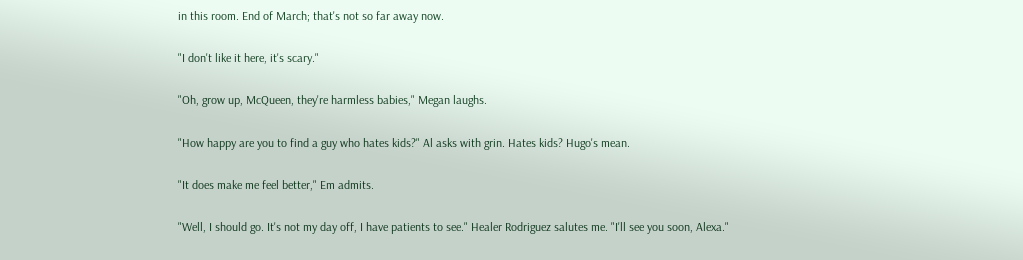in this room. End of March; that's not so far away now.

"I don't like it here, it's scary."

"Oh, grow up, McQueen, they're harmless babies," Megan laughs.

"How happy are you to find a guy who hates kids?" Al asks with grin. Hates kids? Hugo's mean.

"It does make me feel better," Em admits.

"Well, I should go. It's not my day off, I have patients to see." Healer Rodriguez salutes me. "I'll see you soon, Alexa."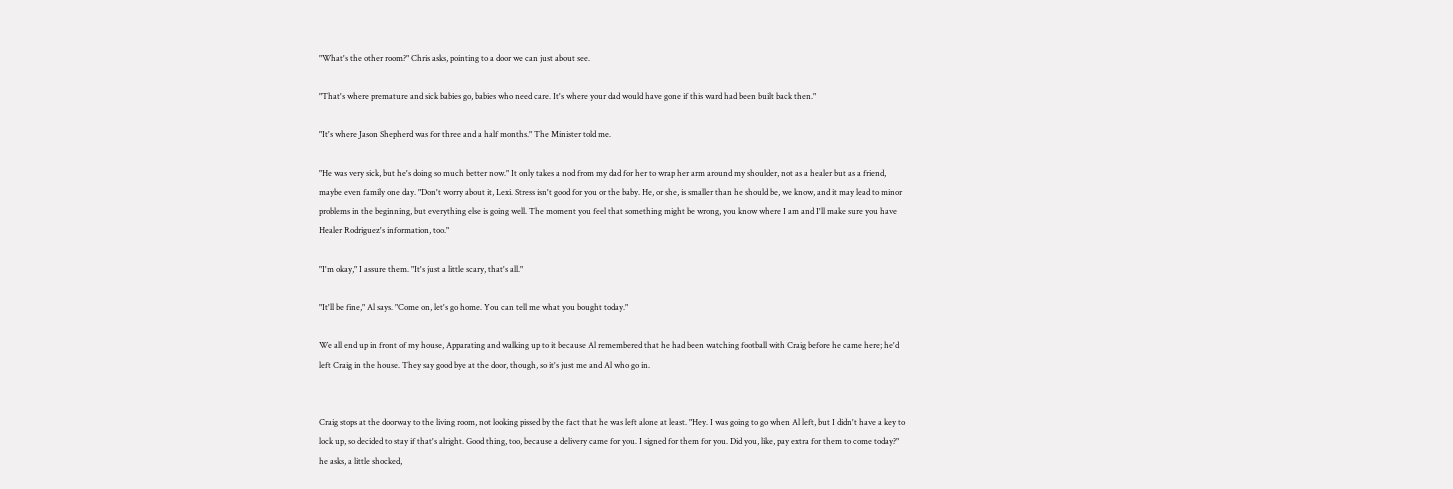"What's the other room?" Chris asks, pointing to a door we can just about see.

"That's where premature and sick babies go, babies who need care. It's where your dad would have gone if this ward had been built back then."

"It's where Jason Shepherd was for three and a half months." The Minister told me.

"He was very sick, but he's doing so much better now." It only takes a nod from my dad for her to wrap her arm around my shoulder, not as a healer but as a friend, maybe even family one day. "Don't worry about it, Lexi. Stress isn't good for you or the baby. He, or she, is smaller than he should be, we know, and it may lead to minor problems in the beginning, but everything else is going well. The moment you feel that something might be wrong, you know where I am and I'll make sure you have Healer Rodriguez's information, too."

"I'm okay," I assure them. "It's just a little scary, that's all."

"It'll be fine," Al says. "Come on, let's go home. You can tell me what you bought today."

We all end up in front of my house, Apparating and walking up to it because Al remembered that he had been watching football with Craig before he came here; he'd left Craig in the house. They say good bye at the door, though, so it's just me and Al who go in.


Craig stops at the doorway to the living room, not looking pissed by the fact that he was left alone at least. "Hey. I was going to go when Al left, but I didn't have a key to lock up, so decided to stay if that's alright. Good thing, too, because a delivery came for you. I signed for them for you. Did you, like, pay extra for them to come today?" he asks, a little shocked,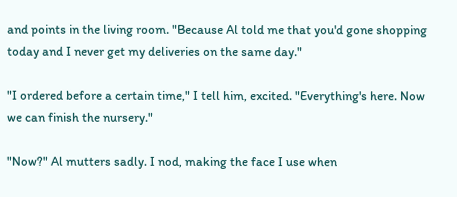and points in the living room. "Because Al told me that you'd gone shopping today and I never get my deliveries on the same day."

"I ordered before a certain time," I tell him, excited. "Everything's here. Now we can finish the nursery."

"Now?" Al mutters sadly. I nod, making the face I use when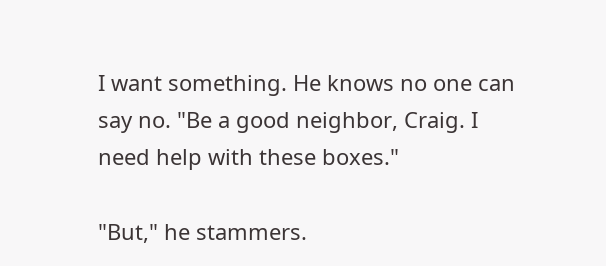I want something. He knows no one can say no. "Be a good neighbor, Craig. I need help with these boxes."

"But," he stammers.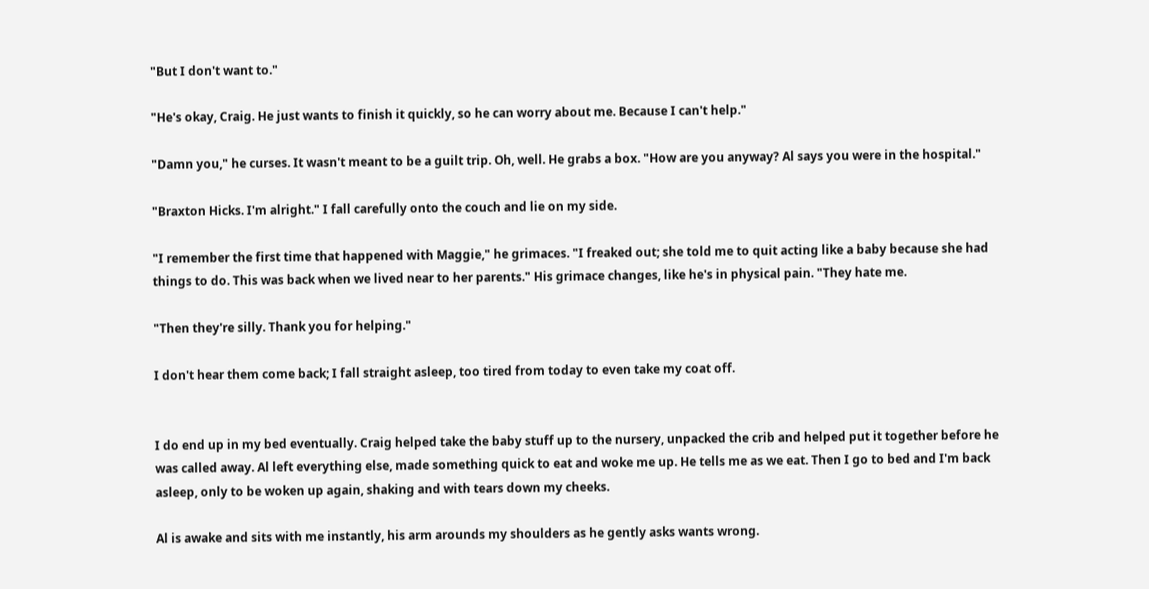"But I don't want to."

"He's okay, Craig. He just wants to finish it quickly, so he can worry about me. Because I can't help."

"Damn you," he curses. It wasn't meant to be a guilt trip. Oh, well. He grabs a box. "How are you anyway? Al says you were in the hospital."

"Braxton Hicks. I'm alright." I fall carefully onto the couch and lie on my side.

"I remember the first time that happened with Maggie," he grimaces. "I freaked out; she told me to quit acting like a baby because she had things to do. This was back when we lived near to her parents." His grimace changes, like he's in physical pain. "They hate me.

"Then they're silly. Thank you for helping."

I don't hear them come back; I fall straight asleep, too tired from today to even take my coat off.


I do end up in my bed eventually. Craig helped take the baby stuff up to the nursery, unpacked the crib and helped put it together before he was called away. Al left everything else, made something quick to eat and woke me up. He tells me as we eat. Then I go to bed and I'm back asleep, only to be woken up again, shaking and with tears down my cheeks.

Al is awake and sits with me instantly, his arm arounds my shoulders as he gently asks wants wrong.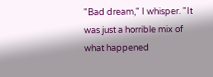"Bad dream," I whisper. "It was just a horrible mix of what happened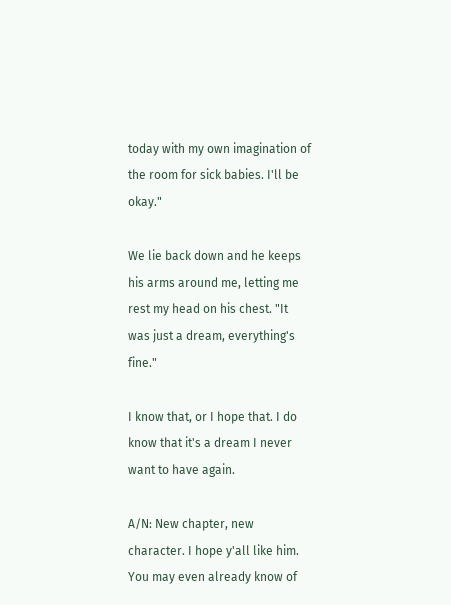today with my own imagination of the room for sick babies. I'll be okay."

We lie back down and he keeps his arms around me, letting me rest my head on his chest. "It was just a dream, everything's fine."

I know that, or I hope that. I do know that it's a dream I never want to have again.

A/N: New chapter, new character. I hope y'all like him. You may even already know of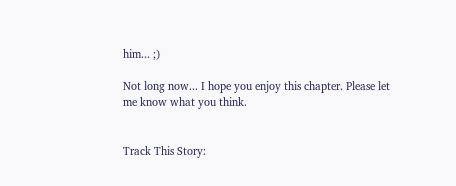him... ;)

Not long now... I hope you enjoy this chapter. Please let me know what you think.


Track This Story: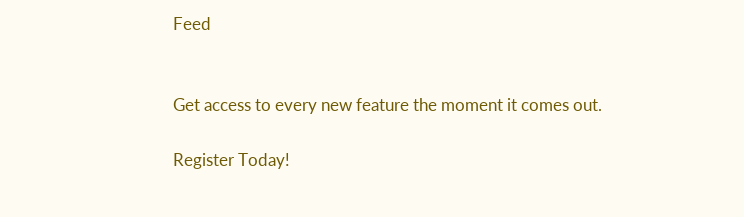Feed


Get access to every new feature the moment it comes out.

Register Today!